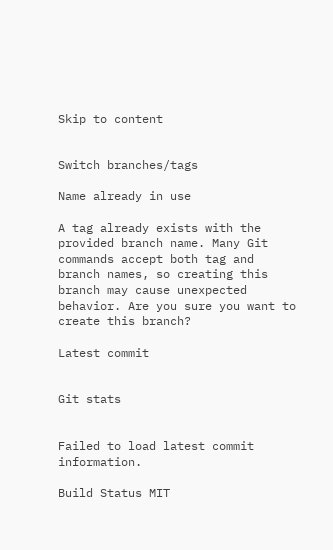Skip to content


Switch branches/tags

Name already in use

A tag already exists with the provided branch name. Many Git commands accept both tag and branch names, so creating this branch may cause unexpected behavior. Are you sure you want to create this branch?

Latest commit


Git stats


Failed to load latest commit information.

Build Status MIT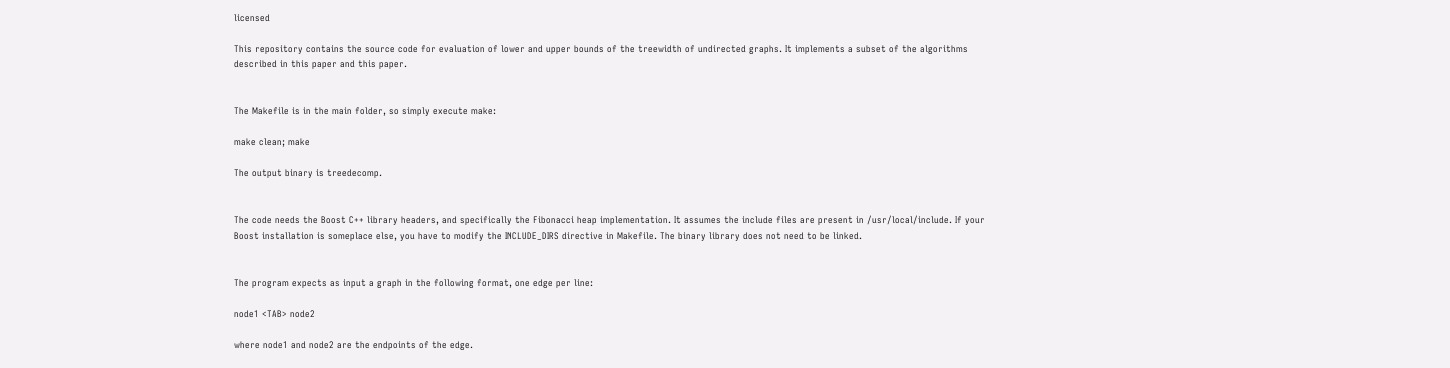licensed

This repository contains the source code for evaluation of lower and upper bounds of the treewidth of undirected graphs. It implements a subset of the algorithms described in this paper and this paper.


The Makefile is in the main folder, so simply execute make:

make clean; make

The output binary is treedecomp.


The code needs the Boost C++ library headers, and specifically the Fibonacci heap implementation. It assumes the include files are present in /usr/local/include. If your Boost installation is someplace else, you have to modify the INCLUDE_DIRS directive in Makefile. The binary library does not need to be linked.


The program expects as input a graph in the following format, one edge per line:

node1 <TAB> node2

where node1 and node2 are the endpoints of the edge.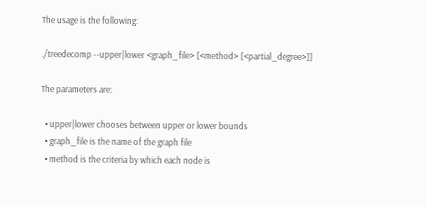The usage is the following:

./treedecomp --upper|lower <graph_file> [<method> [<partial_degree>]]

The parameters are:

  • upper|lower chooses between upper or lower bounds
  • graph_file is the name of the graph file
  • method is the criteria by which each node is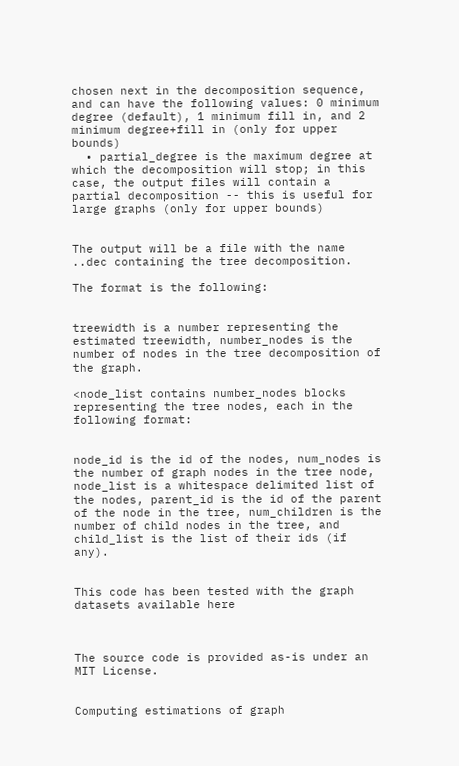chosen next in the decomposition sequence, and can have the following values: 0 minimum degree (default), 1 minimum fill in, and 2 minimum degree+fill in (only for upper bounds)
  • partial_degree is the maximum degree at which the decomposition will stop; in this case, the output files will contain a partial decomposition -- this is useful for large graphs (only for upper bounds)


The output will be a file with the name ..dec containing the tree decomposition.

The format is the following:


treewidth is a number representing the estimated treewidth, number_nodes is the number of nodes in the tree decomposition of the graph.

<node_list contains number_nodes blocks representing the tree nodes, each in the following format:


node_id is the id of the nodes, num_nodes is the number of graph nodes in the tree node, node_list is a whitespace delimited list of the nodes, parent_id is the id of the parent of the node in the tree, num_children is the number of child nodes in the tree, and child_list is the list of their ids (if any).


This code has been tested with the graph datasets available here



The source code is provided as-is under an MIT License.


Computing estimations of graph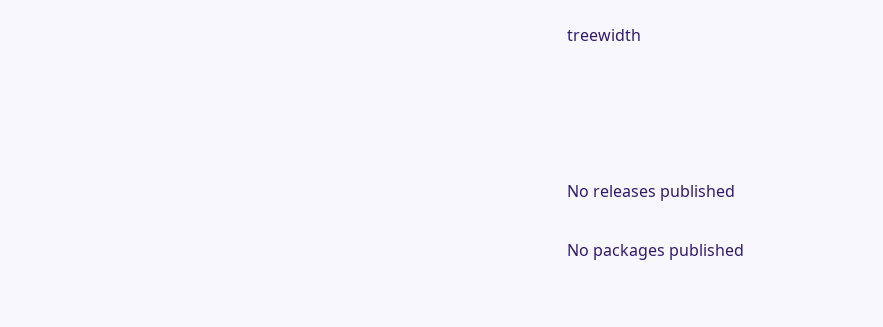treewidth







No releases published


No packages published